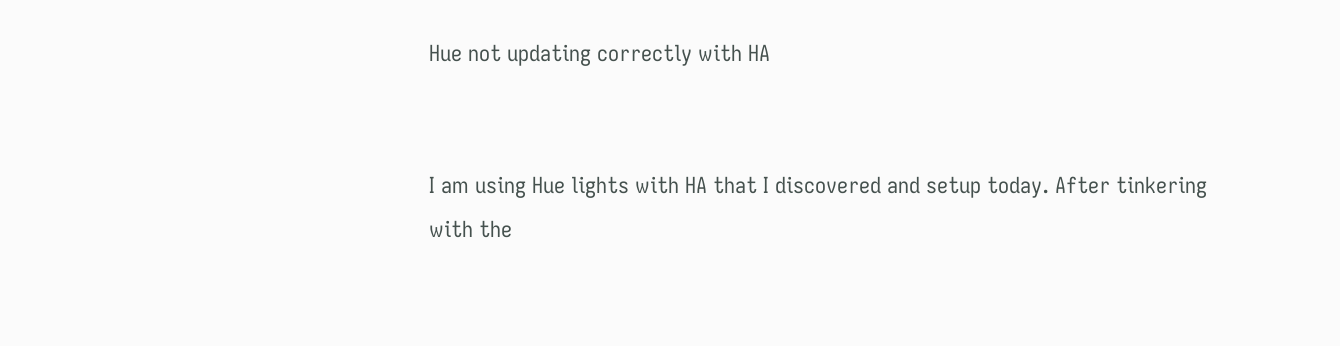Hue not updating correctly with HA


I am using Hue lights with HA that I discovered and setup today. After tinkering with the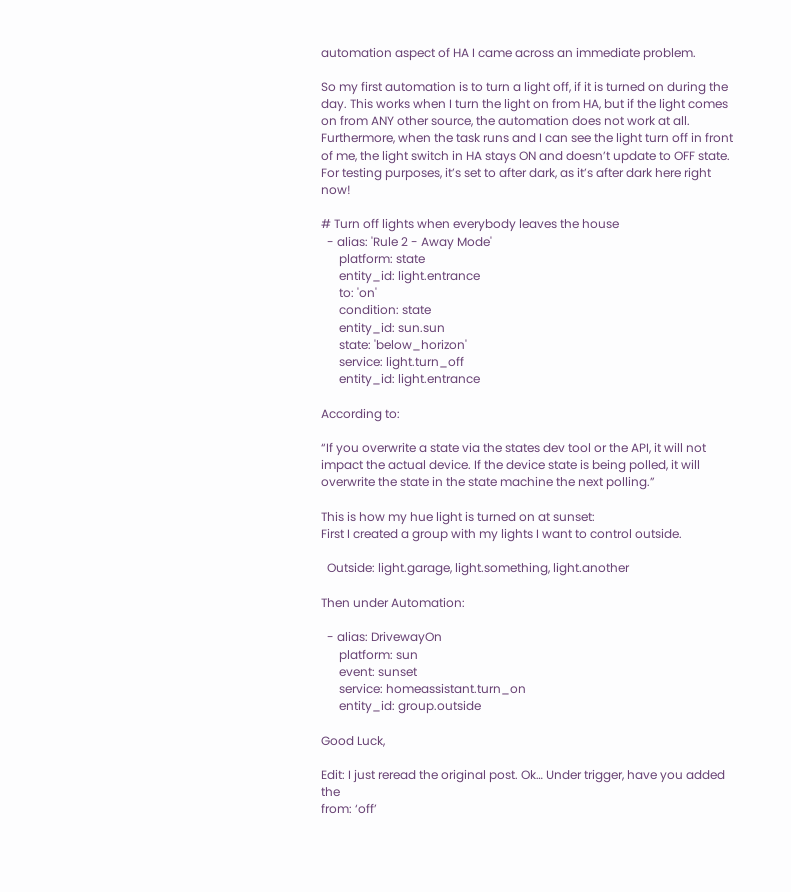automation aspect of HA I came across an immediate problem.

So my first automation is to turn a light off, if it is turned on during the day. This works when I turn the light on from HA, but if the light comes on from ANY other source, the automation does not work at all. Furthermore, when the task runs and I can see the light turn off in front of me, the light switch in HA stays ON and doesn’t update to OFF state. For testing purposes, it’s set to after dark, as it’s after dark here right now!

# Turn off lights when everybody leaves the house
  - alias: 'Rule 2 - Away Mode'
      platform: state
      entity_id: light.entrance
      to: 'on'
      condition: state
      entity_id: sun.sun
      state: 'below_horizon'
      service: light.turn_off
      entity_id: light.entrance

According to:

“If you overwrite a state via the states dev tool or the API, it will not impact the actual device. If the device state is being polled, it will overwrite the state in the state machine the next polling.”

This is how my hue light is turned on at sunset:
First I created a group with my lights I want to control outside.

  Outside: light.garage, light.something, light.another

Then under Automation:

  - alias: DrivewayOn
      platform: sun
      event: sunset
      service: homeassistant.turn_on
      entity_id: group.outside

Good Luck,

Edit: I just reread the original post. Ok… Under trigger, have you added the
from: ‘off’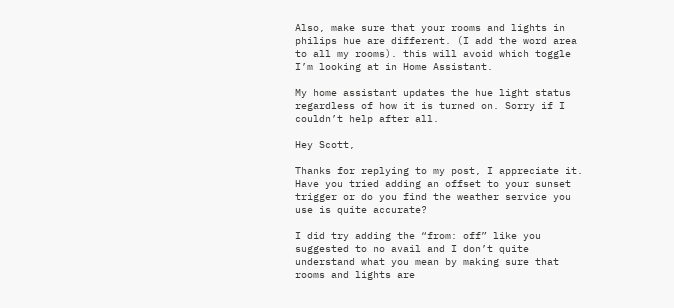Also, make sure that your rooms and lights in philips hue are different. (I add the word area to all my rooms). this will avoid which toggle I’m looking at in Home Assistant.

My home assistant updates the hue light status regardless of how it is turned on. Sorry if I couldn’t help after all.

Hey Scott,

Thanks for replying to my post, I appreciate it. Have you tried adding an offset to your sunset trigger or do you find the weather service you use is quite accurate?

I did try adding the “from: off” like you suggested to no avail and I don’t quite understand what you mean by making sure that rooms and lights are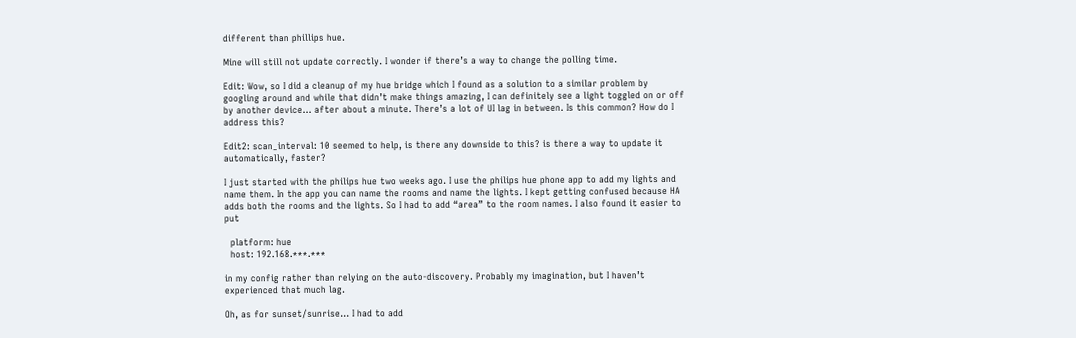different than phillips hue.

Mine will still not update correctly. I wonder if there’s a way to change the polling time.

Edit: Wow, so I did a cleanup of my hue bridge which I found as a solution to a similar problem by googling around and while that didn’t make things amazing, I can definitely see a light toggled on or off by another device… after about a minute. There’s a lot of UI lag in between. Is this common? How do I address this?

Edit2: scan_interval: 10 seemed to help, is there any downside to this? is there a way to update it automatically, faster?

I just started with the philips hue two weeks ago. I use the philips hue phone app to add my lights and name them. In the app you can name the rooms and name the lights. I kept getting confused because HA adds both the rooms and the lights. So I had to add “area” to the room names. I also found it easier to put

  platform: hue
  host: 192.168.***.***

in my config rather than relying on the auto-discovery. Probably my imagination, but I haven’t experienced that much lag.

Oh, as for sunset/sunrise… I had to add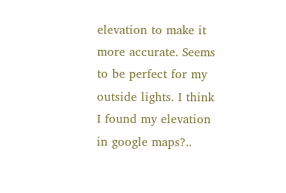elevation to make it more accurate. Seems to be perfect for my outside lights. I think I found my elevation in google maps?..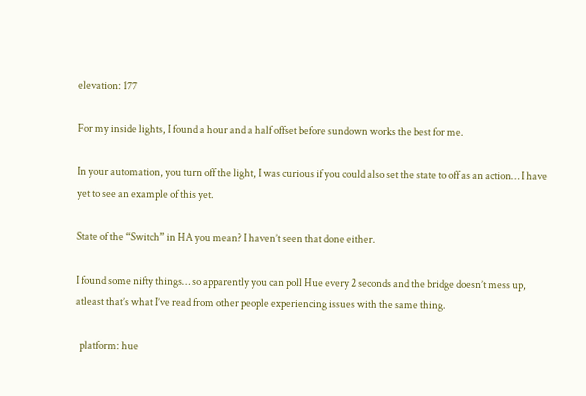elevation: 177

For my inside lights, I found a hour and a half offset before sundown works the best for me.

In your automation, you turn off the light, I was curious if you could also set the state to off as an action… I have yet to see an example of this yet.

State of the “Switch” in HA you mean? I haven’t seen that done either.

I found some nifty things… so apparently you can poll Hue every 2 seconds and the bridge doesn’t mess up, atleast that’s what I’ve read from other people experiencing issues with the same thing.

  platform: hue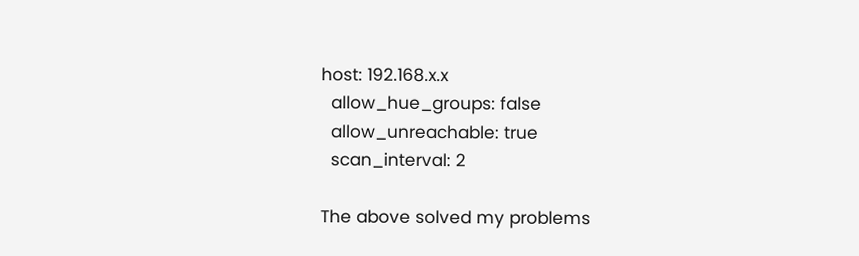host: 192.168.x.x
  allow_hue_groups: false
  allow_unreachable: true
  scan_interval: 2

The above solved my problems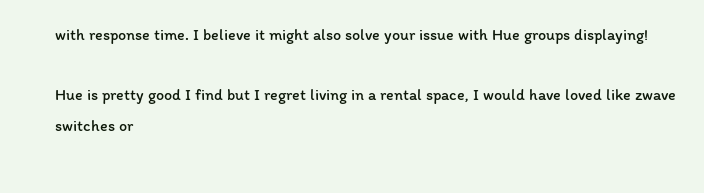with response time. I believe it might also solve your issue with Hue groups displaying!

Hue is pretty good I find but I regret living in a rental space, I would have loved like zwave switches or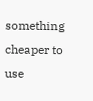something cheaper to use